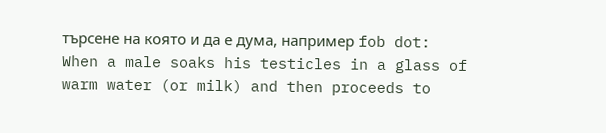търсене на която и да е дума, например fob dot:
When a male soaks his testicles in a glass of warm water (or milk) and then proceeds to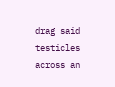drag said testicles across an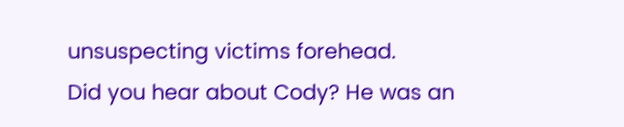unsuspecting victims forehead.
Did you hear about Cody? He was an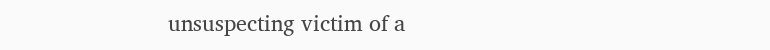unsuspecting victim of a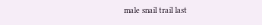male snail trail last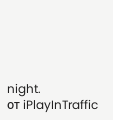night.
от iPlayInTraffic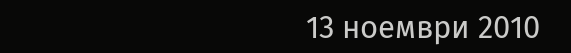13 ноември 2010